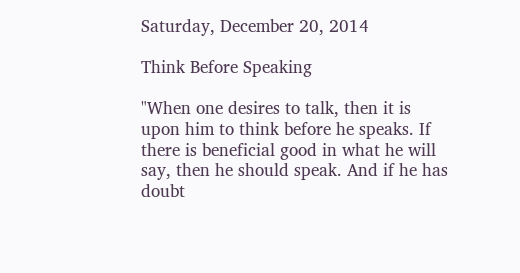Saturday, December 20, 2014

Think Before Speaking

"When one desires to talk, then it is upon him to think before he speaks. If there is beneficial good in what he will say, then he should speak. And if he has doubt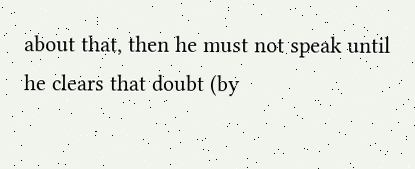about that, then he must not speak until he clears that doubt (by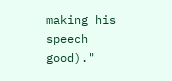making his speech good)."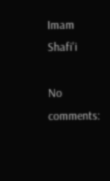Imam Shafi'i

No comments: